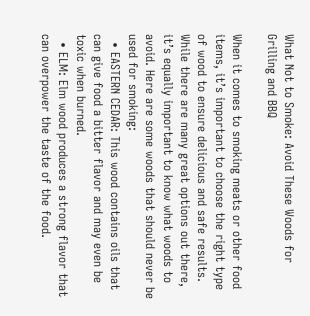What Not to Smoke: Avoid These Woods for Grilling and BBQ

When it comes to smoking meats or other food items, it’s important to choose the right type of wood to ensure delicious and safe results. While there are many great options out there, it’s equally important to know what woods to avoid. Here are some woods that should never be used for smoking:
  • EASTERN CEDAR: This wood contains oils that can give food a bitter flavor and may even be toxic when burned.
  • ELM: Elm wood produces a strong flavor that can overpower the taste of the food.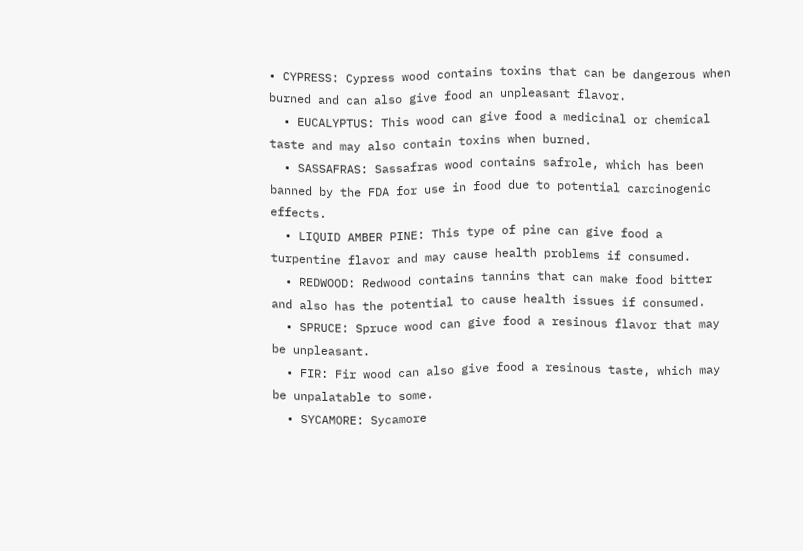• CYPRESS: Cypress wood contains toxins that can be dangerous when burned and can also give food an unpleasant flavor.
  • EUCALYPTUS: This wood can give food a medicinal or chemical taste and may also contain toxins when burned.
  • SASSAFRAS: Sassafras wood contains safrole, which has been banned by the FDA for use in food due to potential carcinogenic effects.
  • LIQUID AMBER PINE: This type of pine can give food a turpentine flavor and may cause health problems if consumed.
  • REDWOOD: Redwood contains tannins that can make food bitter and also has the potential to cause health issues if consumed.
  • SPRUCE: Spruce wood can give food a resinous flavor that may be unpleasant.
  • FIR: Fir wood can also give food a resinous taste, which may be unpalatable to some.
  • SYCAMORE: Sycamore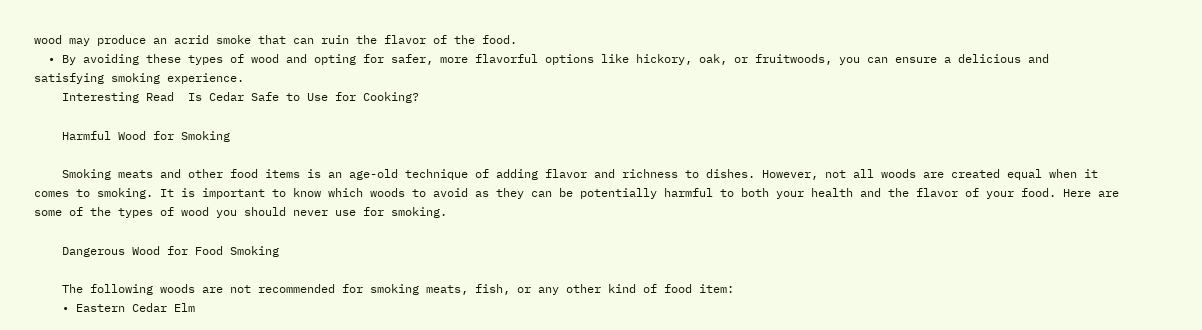wood may produce an acrid smoke that can ruin the flavor of the food.
  • By avoiding these types of wood and opting for safer, more flavorful options like hickory, oak, or fruitwoods, you can ensure a delicious and satisfying smoking experience.
    Interesting Read  Is Cedar Safe to Use for Cooking?

    Harmful Wood for Smoking

    Smoking meats and other food items is an age-old technique of adding flavor and richness to dishes. However, not all woods are created equal when it comes to smoking. It is important to know which woods to avoid as they can be potentially harmful to both your health and the flavor of your food. Here are some of the types of wood you should never use for smoking.

    Dangerous Wood for Food Smoking

    The following woods are not recommended for smoking meats, fish, or any other kind of food item:
    • Eastern Cedar Elm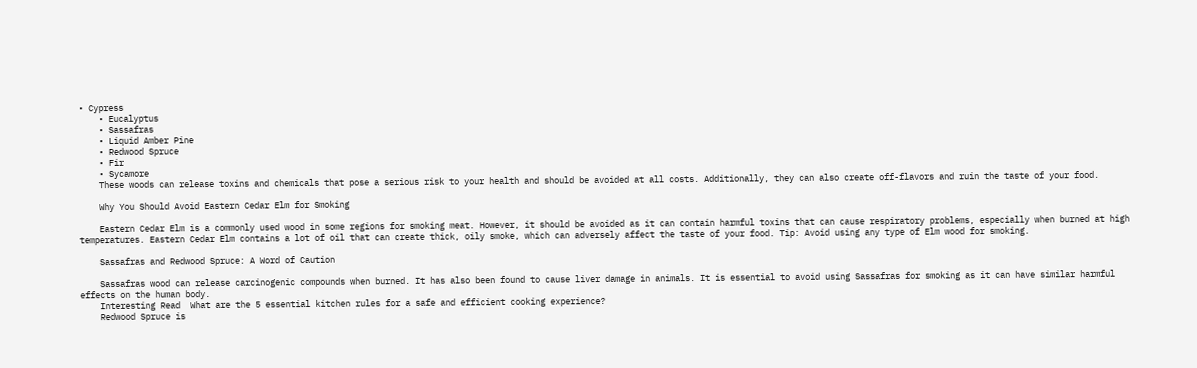• Cypress
    • Eucalyptus
    • Sassafras
    • Liquid Amber Pine
    • Redwood Spruce
    • Fir
    • Sycamore
    These woods can release toxins and chemicals that pose a serious risk to your health and should be avoided at all costs. Additionally, they can also create off-flavors and ruin the taste of your food.

    Why You Should Avoid Eastern Cedar Elm for Smoking

    Eastern Cedar Elm is a commonly used wood in some regions for smoking meat. However, it should be avoided as it can contain harmful toxins that can cause respiratory problems, especially when burned at high temperatures. Eastern Cedar Elm contains a lot of oil that can create thick, oily smoke, which can adversely affect the taste of your food. Tip: Avoid using any type of Elm wood for smoking.

    Sassafras and Redwood Spruce: A Word of Caution

    Sassafras wood can release carcinogenic compounds when burned. It has also been found to cause liver damage in animals. It is essential to avoid using Sassafras for smoking as it can have similar harmful effects on the human body.
    Interesting Read  What are the 5 essential kitchen rules for a safe and efficient cooking experience?
    Redwood Spruce is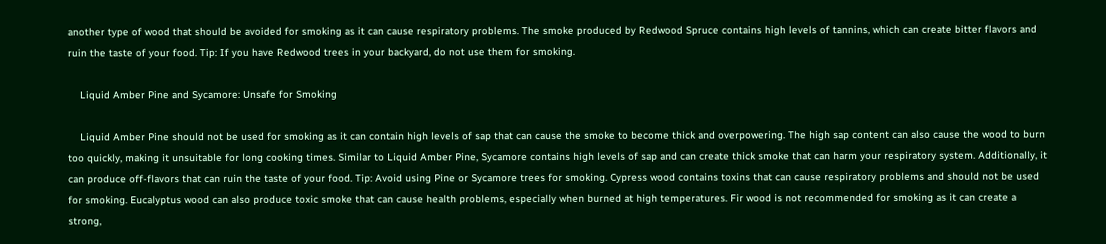another type of wood that should be avoided for smoking as it can cause respiratory problems. The smoke produced by Redwood Spruce contains high levels of tannins, which can create bitter flavors and ruin the taste of your food. Tip: If you have Redwood trees in your backyard, do not use them for smoking.

    Liquid Amber Pine and Sycamore: Unsafe for Smoking

    Liquid Amber Pine should not be used for smoking as it can contain high levels of sap that can cause the smoke to become thick and overpowering. The high sap content can also cause the wood to burn too quickly, making it unsuitable for long cooking times. Similar to Liquid Amber Pine, Sycamore contains high levels of sap and can create thick smoke that can harm your respiratory system. Additionally, it can produce off-flavors that can ruin the taste of your food. Tip: Avoid using Pine or Sycamore trees for smoking. Cypress wood contains toxins that can cause respiratory problems and should not be used for smoking. Eucalyptus wood can also produce toxic smoke that can cause health problems, especially when burned at high temperatures. Fir wood is not recommended for smoking as it can create a strong,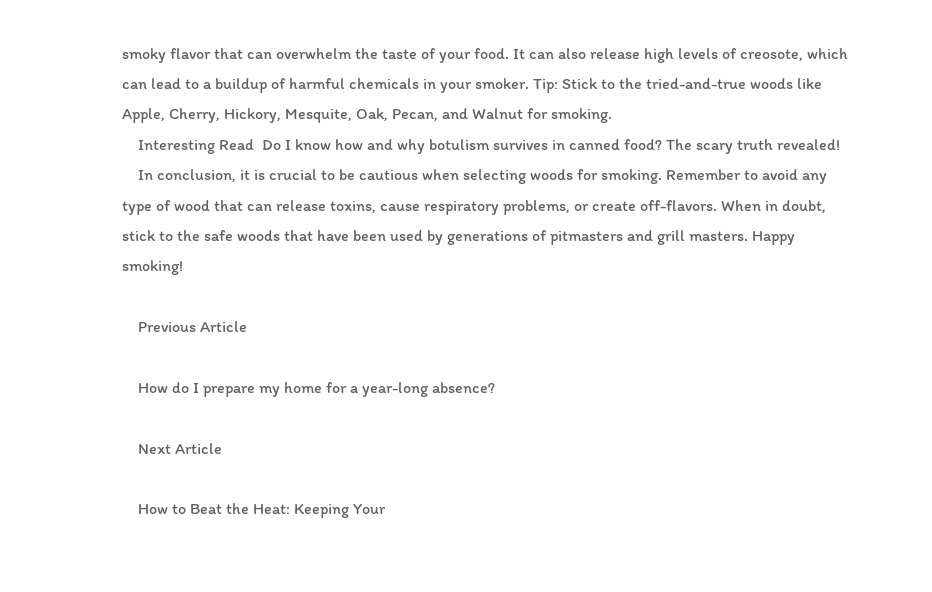smoky flavor that can overwhelm the taste of your food. It can also release high levels of creosote, which can lead to a buildup of harmful chemicals in your smoker. Tip: Stick to the tried-and-true woods like Apple, Cherry, Hickory, Mesquite, Oak, Pecan, and Walnut for smoking.
    Interesting Read  Do I know how and why botulism survives in canned food? The scary truth revealed!
    In conclusion, it is crucial to be cautious when selecting woods for smoking. Remember to avoid any type of wood that can release toxins, cause respiratory problems, or create off-flavors. When in doubt, stick to the safe woods that have been used by generations of pitmasters and grill masters. Happy smoking!

    Previous Article

    How do I prepare my home for a year-long absence?

    Next Article

    How to Beat the Heat: Keeping Your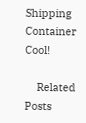Shipping Container Cool!

    Related Posts